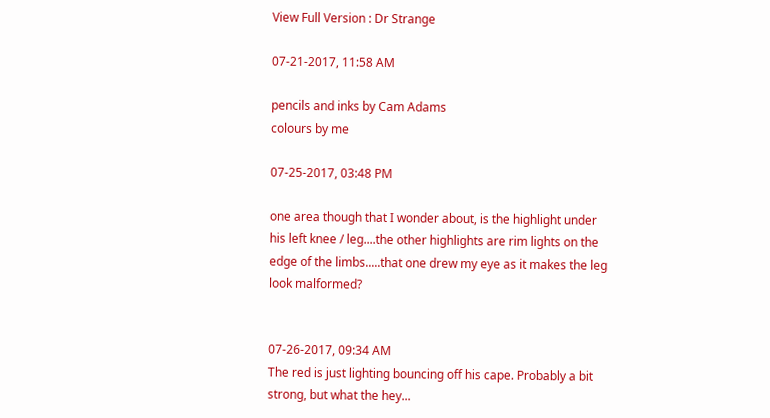View Full Version : Dr Strange

07-21-2017, 11:58 AM

pencils and inks by Cam Adams
colours by me

07-25-2017, 03:48 PM

one area though that I wonder about, is the highlight under his left knee / leg....the other highlights are rim lights on the edge of the limbs.....that one drew my eye as it makes the leg look malformed?


07-26-2017, 09:34 AM
The red is just lighting bouncing off his cape. Probably a bit strong, but what the hey...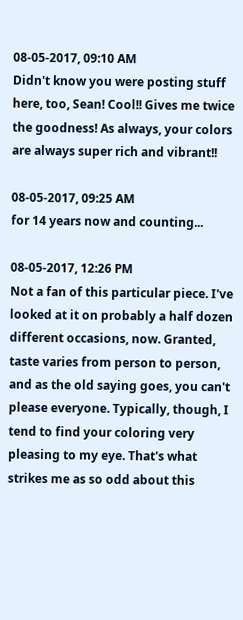08-05-2017, 09:10 AM
Didn't know you were posting stuff here, too, Sean! Cool!! Gives me twice the goodness! As always, your colors are always super rich and vibrant!!

08-05-2017, 09:25 AM
for 14 years now and counting...

08-05-2017, 12:26 PM
Not a fan of this particular piece. I've looked at it on probably a half dozen different occasions, now. Granted, taste varies from person to person, and as the old saying goes, you can't please everyone. Typically, though, I tend to find your coloring very pleasing to my eye. That's what strikes me as so odd about this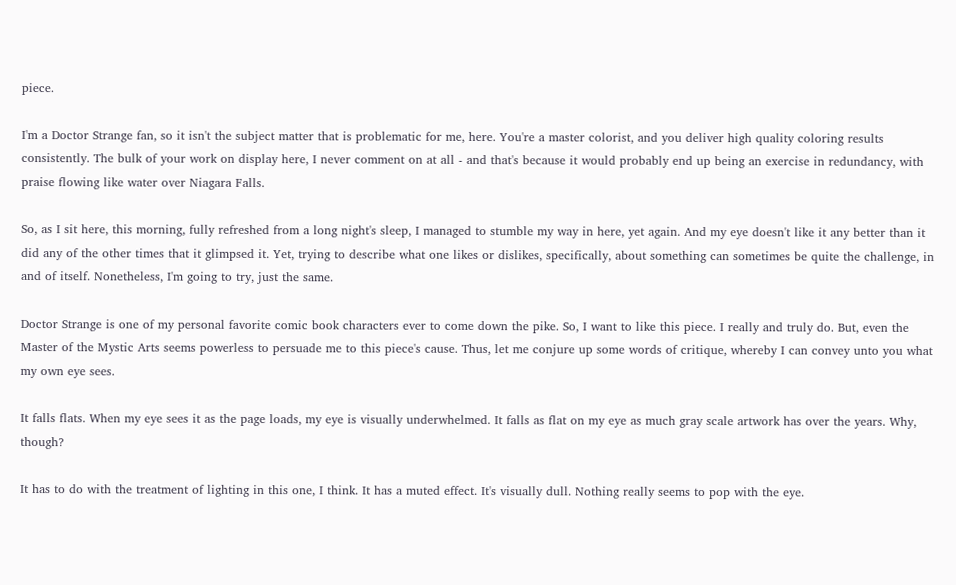piece.

I'm a Doctor Strange fan, so it isn't the subject matter that is problematic for me, here. You're a master colorist, and you deliver high quality coloring results consistently. The bulk of your work on display here, I never comment on at all - and that's because it would probably end up being an exercise in redundancy, with praise flowing like water over Niagara Falls.

So, as I sit here, this morning, fully refreshed from a long night's sleep, I managed to stumble my way in here, yet again. And my eye doesn't like it any better than it did any of the other times that it glimpsed it. Yet, trying to describe what one likes or dislikes, specifically, about something can sometimes be quite the challenge, in and of itself. Nonetheless, I'm going to try, just the same.

Doctor Strange is one of my personal favorite comic book characters ever to come down the pike. So, I want to like this piece. I really and truly do. But, even the Master of the Mystic Arts seems powerless to persuade me to this piece's cause. Thus, let me conjure up some words of critique, whereby I can convey unto you what my own eye sees.

It falls flats. When my eye sees it as the page loads, my eye is visually underwhelmed. It falls as flat on my eye as much gray scale artwork has over the years. Why, though?

It has to do with the treatment of lighting in this one, I think. It has a muted effect. It's visually dull. Nothing really seems to pop with the eye.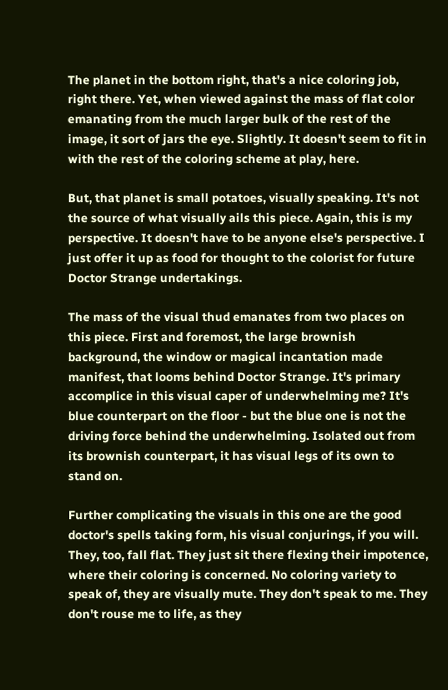The planet in the bottom right, that's a nice coloring job, right there. Yet, when viewed against the mass of flat color emanating from the much larger bulk of the rest of the image, it sort of jars the eye. Slightly. It doesn't seem to fit in with the rest of the coloring scheme at play, here.

But, that planet is small potatoes, visually speaking. It's not the source of what visually ails this piece. Again, this is my perspective. It doesn't have to be anyone else's perspective. I just offer it up as food for thought to the colorist for future Doctor Strange undertakings.

The mass of the visual thud emanates from two places on this piece. First and foremost, the large brownish background, the window or magical incantation made manifest, that looms behind Doctor Strange. It's primary accomplice in this visual caper of underwhelming me? It's blue counterpart on the floor - but the blue one is not the driving force behind the underwhelming. Isolated out from its brownish counterpart, it has visual legs of its own to stand on.

Further complicating the visuals in this one are the good doctor's spells taking form, his visual conjurings, if you will. They, too, fall flat. They just sit there flexing their impotence, where their coloring is concerned. No coloring variety to speak of, they are visually mute. They don't speak to me. They don't rouse me to life, as they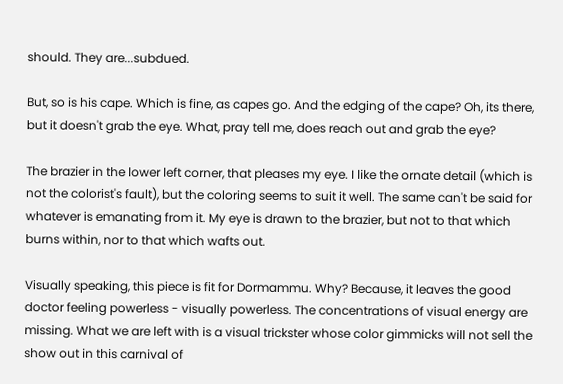should. They are...subdued.

But, so is his cape. Which is fine, as capes go. And the edging of the cape? Oh, its there, but it doesn't grab the eye. What, pray tell me, does reach out and grab the eye?

The brazier in the lower left corner, that pleases my eye. I like the ornate detail (which is not the colorist's fault), but the coloring seems to suit it well. The same can't be said for whatever is emanating from it. My eye is drawn to the brazier, but not to that which burns within, nor to that which wafts out.

Visually speaking, this piece is fit for Dormammu. Why? Because, it leaves the good doctor feeling powerless - visually powerless. The concentrations of visual energy are missing. What we are left with is a visual trickster whose color gimmicks will not sell the show out in this carnival of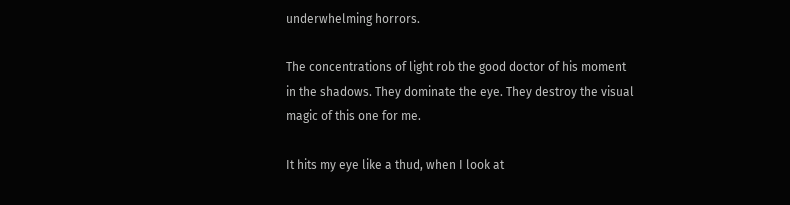underwhelming horrors.

The concentrations of light rob the good doctor of his moment in the shadows. They dominate the eye. They destroy the visual magic of this one for me.

It hits my eye like a thud, when I look at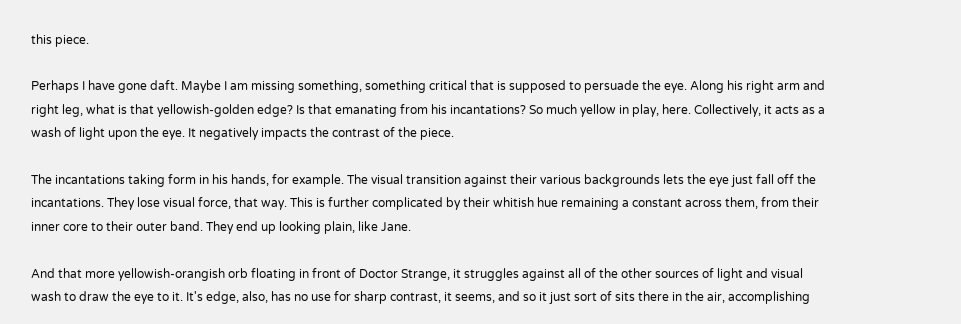this piece.

Perhaps I have gone daft. Maybe I am missing something, something critical that is supposed to persuade the eye. Along his right arm and right leg, what is that yellowish-golden edge? Is that emanating from his incantations? So much yellow in play, here. Collectively, it acts as a wash of light upon the eye. It negatively impacts the contrast of the piece.

The incantations taking form in his hands, for example. The visual transition against their various backgrounds lets the eye just fall off the incantations. They lose visual force, that way. This is further complicated by their whitish hue remaining a constant across them, from their inner core to their outer band. They end up looking plain, like Jane.

And that more yellowish-orangish orb floating in front of Doctor Strange, it struggles against all of the other sources of light and visual wash to draw the eye to it. It's edge, also, has no use for sharp contrast, it seems, and so it just sort of sits there in the air, accomplishing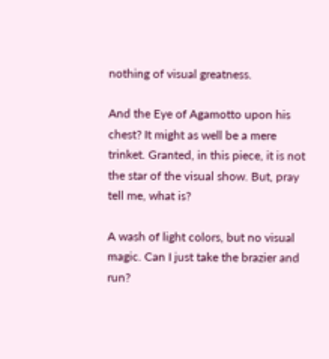nothing of visual greatness.

And the Eye of Agamotto upon his chest? It might as well be a mere trinket. Granted, in this piece, it is not the star of the visual show. But, pray tell me, what is?

A wash of light colors, but no visual magic. Can I just take the brazier and run?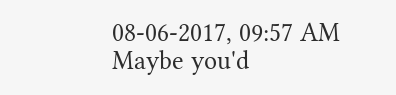08-06-2017, 09:57 AM
Maybe you'd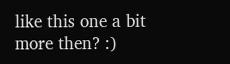like this one a bit more then? :)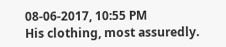08-06-2017, 10:55 PM
His clothing, most assuredly.